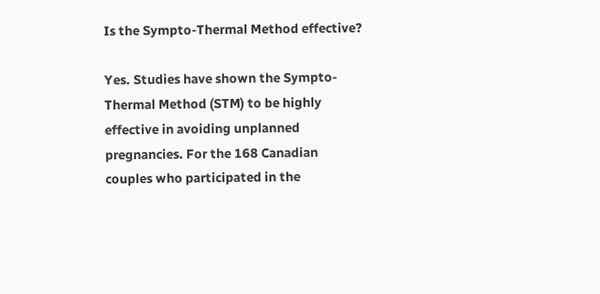Is the Sympto-Thermal Method effective?

Yes. Studies have shown the Sympto-Thermal Method (STM) to be highly effective in avoiding unplanned pregnancies. For the 168 Canadian couples who participated in the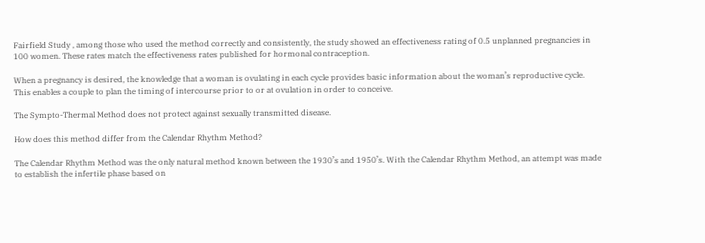Fairfield Study , among those who used the method correctly and consistently, the study showed an effectiveness rating of 0.5 unplanned pregnancies in 100 women. These rates match the effectiveness rates published for hormonal contraception.

When a pregnancy is desired, the knowledge that a woman is ovulating in each cycle provides basic information about the woman’s reproductive cycle. This enables a couple to plan the timing of intercourse prior to or at ovulation in order to conceive.

The Sympto-Thermal Method does not protect against sexually transmitted disease.

How does this method differ from the Calendar Rhythm Method?

The Calendar Rhythm Method was the only natural method known between the 1930’s and 1950’s. With the Calendar Rhythm Method, an attempt was made to establish the infertile phase based on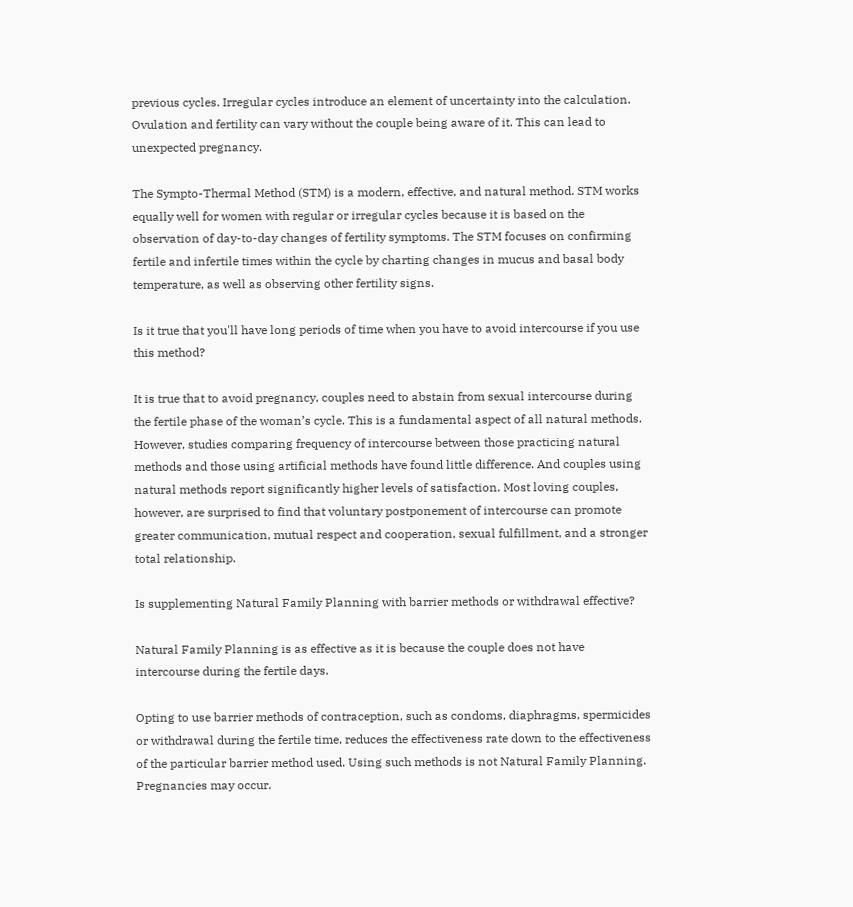previous cycles. Irregular cycles introduce an element of uncertainty into the calculation. Ovulation and fertility can vary without the couple being aware of it. This can lead to unexpected pregnancy.

The Sympto-Thermal Method (STM) is a modern, effective, and natural method. STM works equally well for women with regular or irregular cycles because it is based on the observation of day-to-day changes of fertility symptoms. The STM focuses on confirming fertile and infertile times within the cycle by charting changes in mucus and basal body temperature, as well as observing other fertility signs.

Is it true that you'll have long periods of time when you have to avoid intercourse if you use this method?

It is true that to avoid pregnancy, couples need to abstain from sexual intercourse during the fertile phase of the woman’s cycle. This is a fundamental aspect of all natural methods. However, studies comparing frequency of intercourse between those practicing natural methods and those using artificial methods have found little difference. And couples using natural methods report significantly higher levels of satisfaction. Most loving couples, however, are surprised to find that voluntary postponement of intercourse can promote greater communication, mutual respect and cooperation, sexual fulfillment, and a stronger total relationship.

Is supplementing Natural Family Planning with barrier methods or withdrawal effective?

Natural Family Planning is as effective as it is because the couple does not have intercourse during the fertile days.

Opting to use barrier methods of contraception, such as condoms, diaphragms, spermicides or withdrawal during the fertile time, reduces the effectiveness rate down to the effectiveness of the particular barrier method used. Using such methods is not Natural Family Planning. Pregnancies may occur.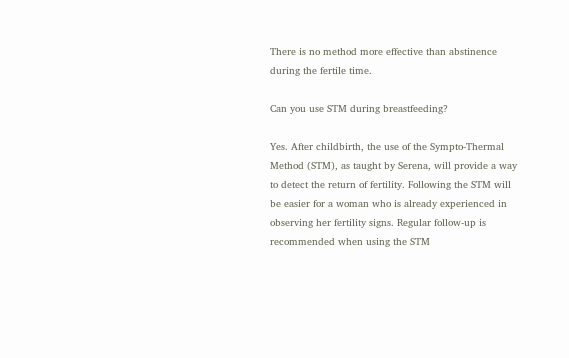There is no method more effective than abstinence during the fertile time.

Can you use STM during breastfeeding?

Yes. After childbirth, the use of the Sympto-Thermal Method (STM), as taught by Serena, will provide a way to detect the return of fertility. Following the STM will be easier for a woman who is already experienced in observing her fertility signs. Regular follow-up is recommended when using the STM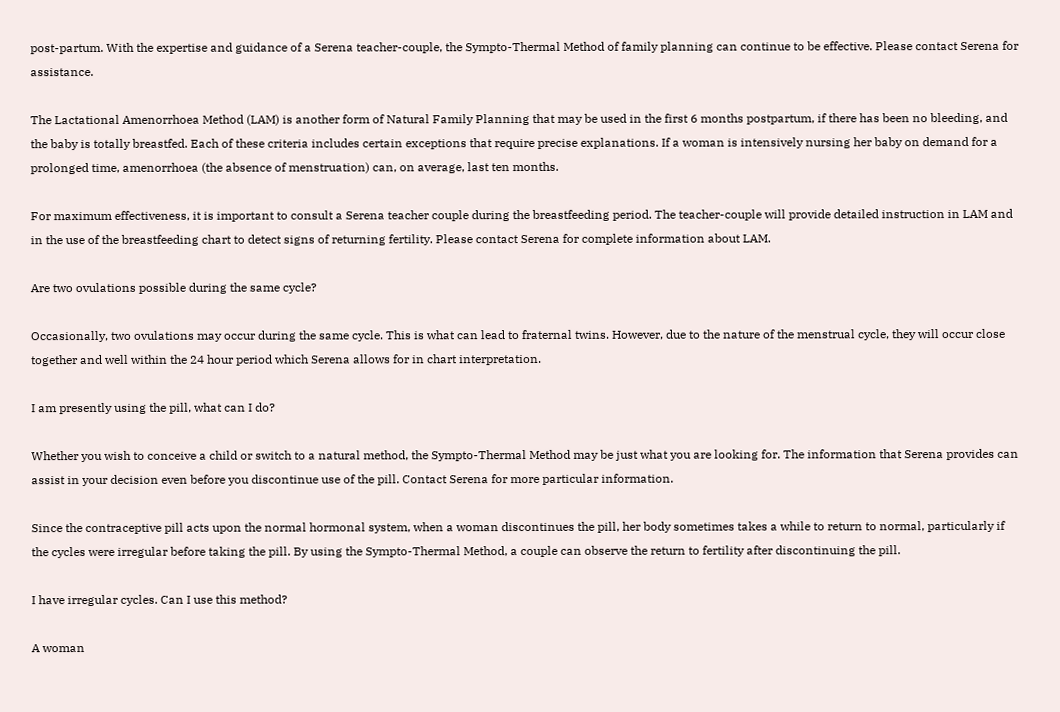post-partum. With the expertise and guidance of a Serena teacher-couple, the Sympto-Thermal Method of family planning can continue to be effective. Please contact Serena for assistance.

The Lactational Amenorrhoea Method (LAM) is another form of Natural Family Planning that may be used in the first 6 months postpartum, if there has been no bleeding, and the baby is totally breastfed. Each of these criteria includes certain exceptions that require precise explanations. If a woman is intensively nursing her baby on demand for a prolonged time, amenorrhoea (the absence of menstruation) can, on average, last ten months.

For maximum effectiveness, it is important to consult a Serena teacher couple during the breastfeeding period. The teacher-couple will provide detailed instruction in LAM and in the use of the breastfeeding chart to detect signs of returning fertility. Please contact Serena for complete information about LAM.

Are two ovulations possible during the same cycle?

Occasionally, two ovulations may occur during the same cycle. This is what can lead to fraternal twins. However, due to the nature of the menstrual cycle, they will occur close together and well within the 24 hour period which Serena allows for in chart interpretation.

I am presently using the pill, what can I do?

Whether you wish to conceive a child or switch to a natural method, the Sympto-Thermal Method may be just what you are looking for. The information that Serena provides can assist in your decision even before you discontinue use of the pill. Contact Serena for more particular information.

Since the contraceptive pill acts upon the normal hormonal system, when a woman discontinues the pill, her body sometimes takes a while to return to normal, particularly if the cycles were irregular before taking the pill. By using the Sympto-Thermal Method, a couple can observe the return to fertility after discontinuing the pill.

I have irregular cycles. Can I use this method?

A woman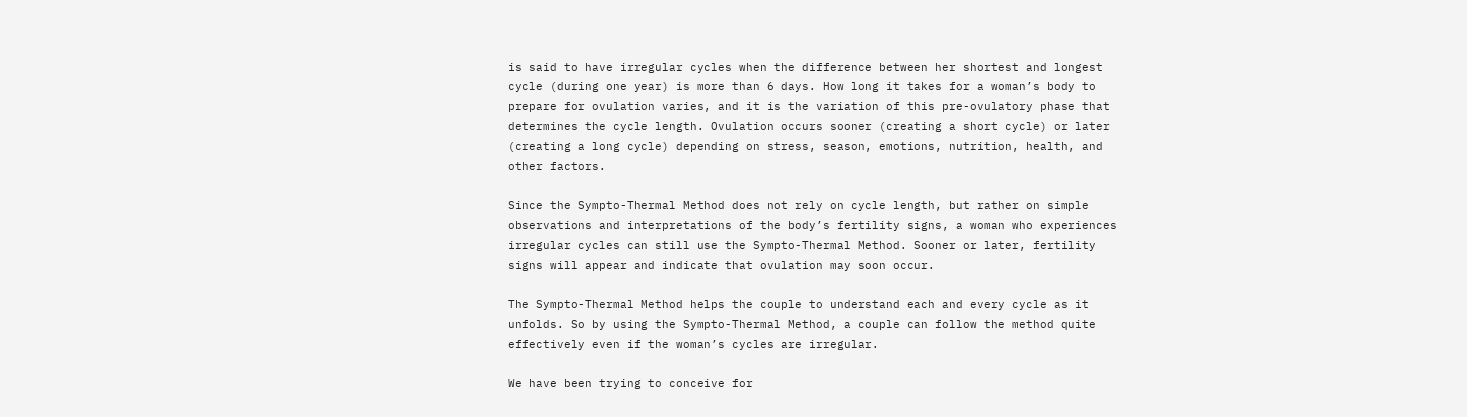is said to have irregular cycles when the difference between her shortest and longest cycle (during one year) is more than 6 days. How long it takes for a woman’s body to prepare for ovulation varies, and it is the variation of this pre-ovulatory phase that determines the cycle length. Ovulation occurs sooner (creating a short cycle) or later (creating a long cycle) depending on stress, season, emotions, nutrition, health, and other factors.

Since the Sympto-Thermal Method does not rely on cycle length, but rather on simple observations and interpretations of the body’s fertility signs, a woman who experiences irregular cycles can still use the Sympto-Thermal Method. Sooner or later, fertility signs will appear and indicate that ovulation may soon occur.

The Sympto-Thermal Method helps the couple to understand each and every cycle as it unfolds. So by using the Sympto-Thermal Method, a couple can follow the method quite effectively even if the woman’s cycles are irregular.

We have been trying to conceive for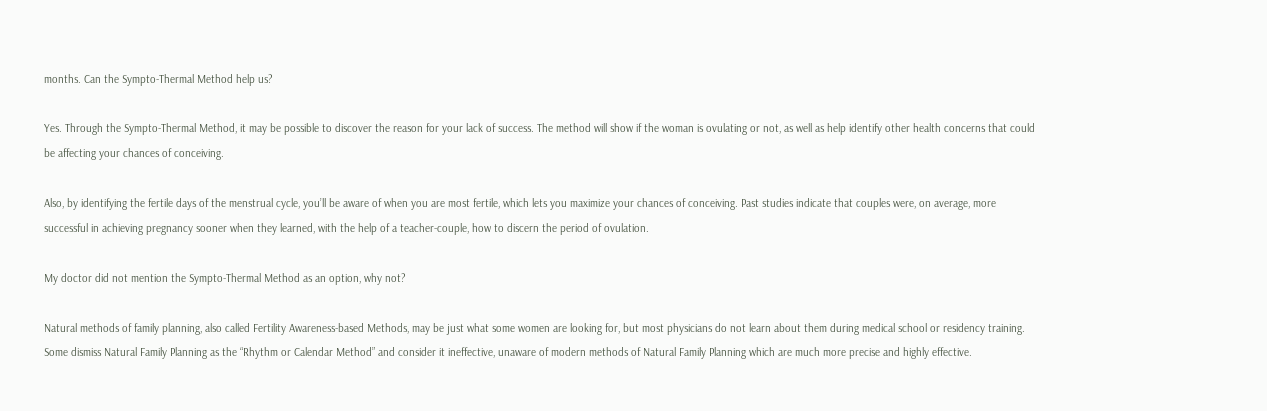months. Can the Sympto-Thermal Method help us?

Yes. Through the Sympto-Thermal Method, it may be possible to discover the reason for your lack of success. The method will show if the woman is ovulating or not, as well as help identify other health concerns that could be affecting your chances of conceiving.

Also, by identifying the fertile days of the menstrual cycle, you’ll be aware of when you are most fertile, which lets you maximize your chances of conceiving. Past studies indicate that couples were, on average, more successful in achieving pregnancy sooner when they learned, with the help of a teacher-couple, how to discern the period of ovulation.

My doctor did not mention the Sympto-Thermal Method as an option, why not?

Natural methods of family planning, also called Fertility Awareness-based Methods, may be just what some women are looking for, but most physicians do not learn about them during medical school or residency training. Some dismiss Natural Family Planning as the “Rhythm or Calendar Method” and consider it ineffective, unaware of modern methods of Natural Family Planning which are much more precise and highly effective.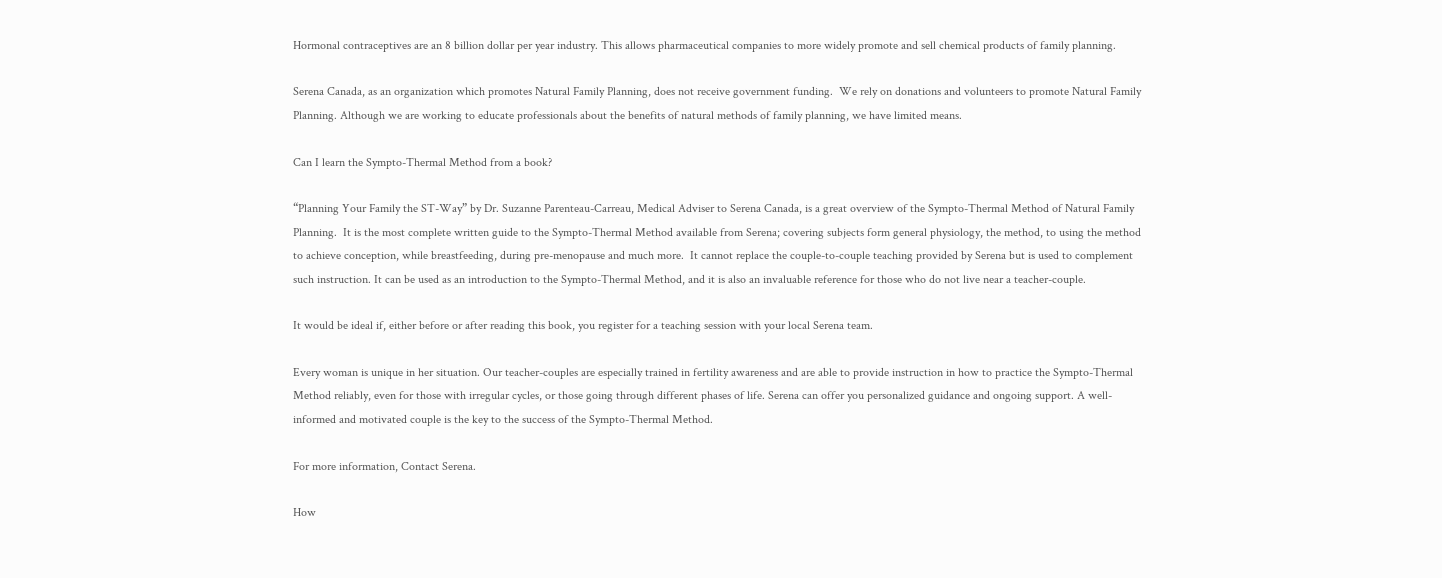Hormonal contraceptives are an 8 billion dollar per year industry. This allows pharmaceutical companies to more widely promote and sell chemical products of family planning.

Serena Canada, as an organization which promotes Natural Family Planning, does not receive government funding.  We rely on donations and volunteers to promote Natural Family Planning. Although we are working to educate professionals about the benefits of natural methods of family planning, we have limited means.

Can I learn the Sympto-Thermal Method from a book?

“Planning Your Family the ST-Way” by Dr. Suzanne Parenteau-Carreau, Medical Adviser to Serena Canada, is a great overview of the Sympto-Thermal Method of Natural Family Planning.  It is the most complete written guide to the Sympto-Thermal Method available from Serena; covering subjects form general physiology, the method, to using the method to achieve conception, while breastfeeding, during pre-menopause and much more.  It cannot replace the couple-to-couple teaching provided by Serena but is used to complement such instruction. It can be used as an introduction to the Sympto-Thermal Method, and it is also an invaluable reference for those who do not live near a teacher-couple.

It would be ideal if, either before or after reading this book, you register for a teaching session with your local Serena team.

Every woman is unique in her situation. Our teacher-couples are especially trained in fertility awareness and are able to provide instruction in how to practice the Sympto-Thermal Method reliably, even for those with irregular cycles, or those going through different phases of life. Serena can offer you personalized guidance and ongoing support. A well-informed and motivated couple is the key to the success of the Sympto-Thermal Method.

For more information, Contact Serena.

How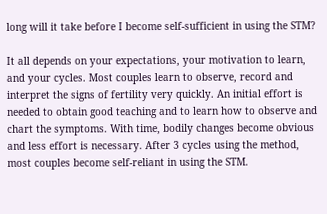long will it take before I become self-sufficient in using the STM?

It all depends on your expectations, your motivation to learn, and your cycles. Most couples learn to observe, record and interpret the signs of fertility very quickly. An initial effort is needed to obtain good teaching and to learn how to observe and chart the symptoms. With time, bodily changes become obvious and less effort is necessary. After 3 cycles using the method, most couples become self-reliant in using the STM.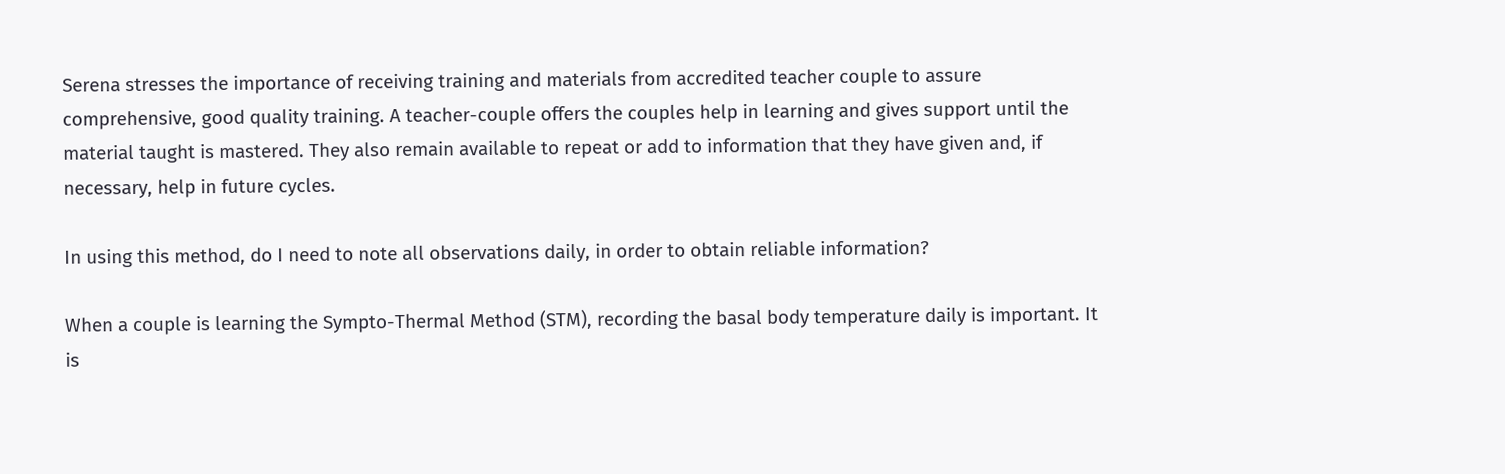Serena stresses the importance of receiving training and materials from accredited teacher couple to assure comprehensive, good quality training. A teacher-couple offers the couples help in learning and gives support until the material taught is mastered. They also remain available to repeat or add to information that they have given and, if necessary, help in future cycles.

In using this method, do I need to note all observations daily, in order to obtain reliable information?

When a couple is learning the Sympto-Thermal Method (STM), recording the basal body temperature daily is important. It is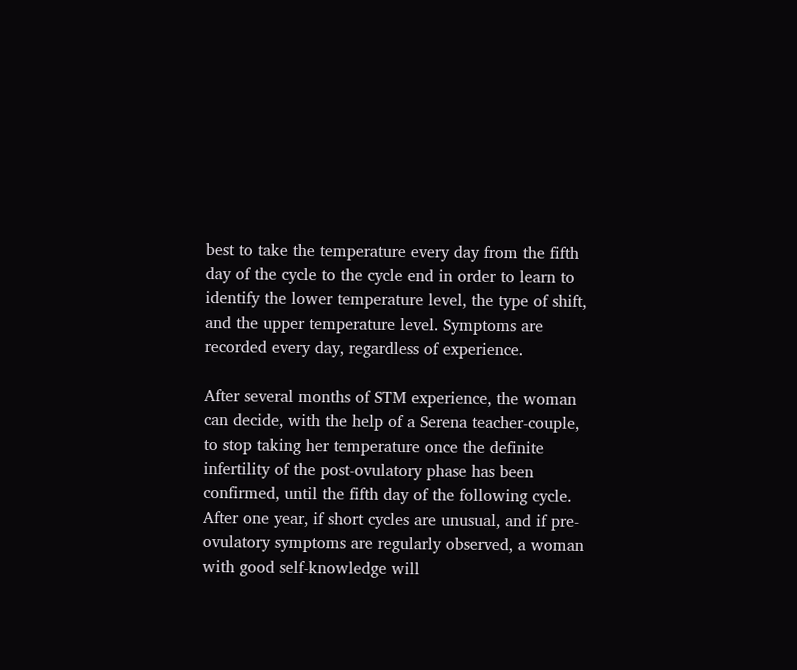best to take the temperature every day from the fifth day of the cycle to the cycle end in order to learn to identify the lower temperature level, the type of shift, and the upper temperature level. Symptoms are recorded every day, regardless of experience.

After several months of STM experience, the woman can decide, with the help of a Serena teacher-couple, to stop taking her temperature once the definite infertility of the post-ovulatory phase has been confirmed, until the fifth day of the following cycle. After one year, if short cycles are unusual, and if pre-ovulatory symptoms are regularly observed, a woman with good self-knowledge will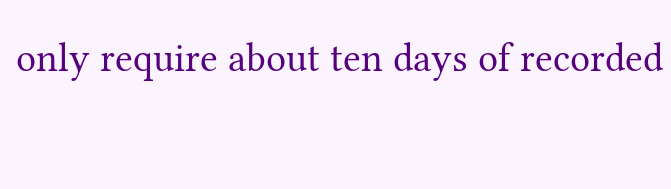only require about ten days of recorded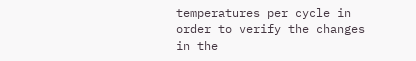temperatures per cycle in order to verify the changes in the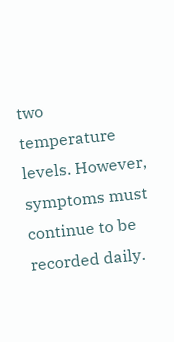two temperature levels. However, symptoms must continue to be recorded daily.